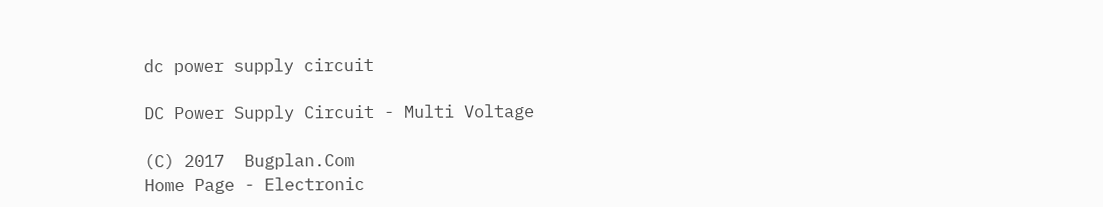dc power supply circuit

DC Power Supply Circuit - Multi Voltage

(C) 2017  Bugplan.Com
Home Page - Electronic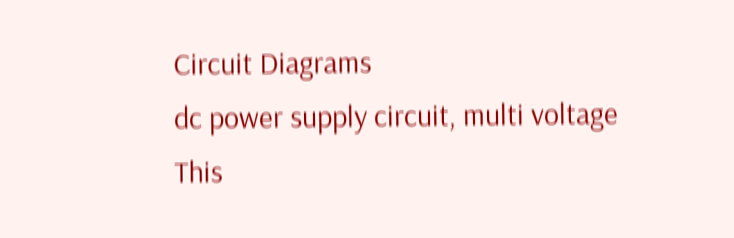Circuit Diagrams
dc power supply circuit, multi voltage
This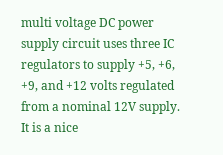multi voltage DC power supply circuit uses three IC regulators to supply +5, +6, +9, and +12 volts regulated from a nominal 12V supply.
It is a nice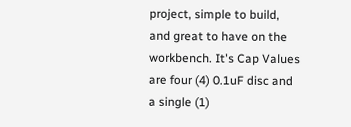project, simple to build, and great to have on the workbench. It's Cap Values are four (4) 0.1uF disc and a single (1)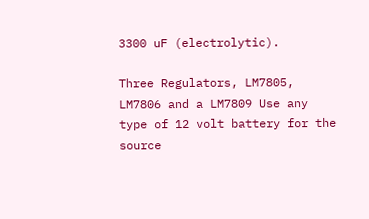3300 uF (electrolytic).

Three Regulators, LM7805, LM7806 and a LM7809 Use any type of 12 volt battery for the source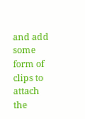and add some form of clips to attach the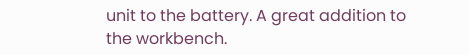unit to the battery. A great addition to the workbench.